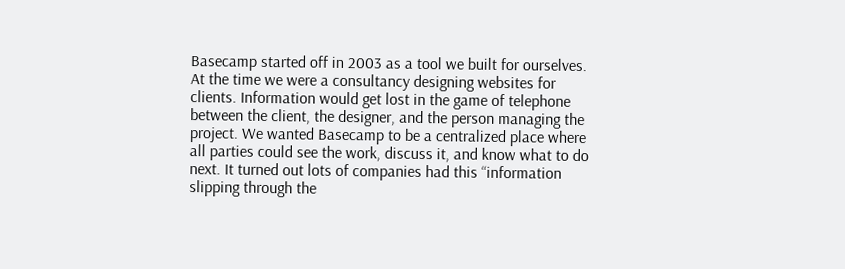Basecamp started off in 2003 as a tool we built for ourselves. At the time we were a consultancy designing websites for clients. Information would get lost in the game of telephone between the client, the designer, and the person managing the project. We wanted Basecamp to be a centralized place where all parties could see the work, discuss it, and know what to do next. It turned out lots of companies had this “information slipping through the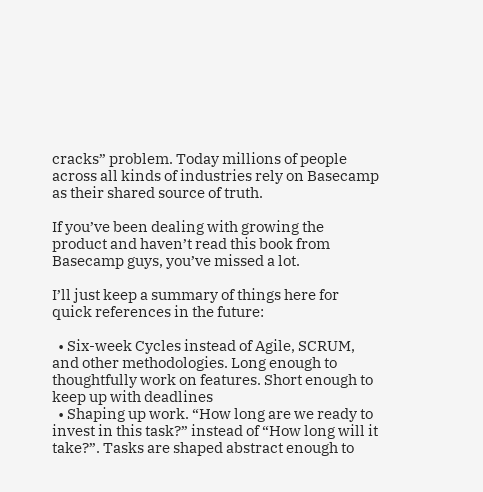cracks” problem. Today millions of people across all kinds of industries rely on Basecamp as their shared source of truth.

If you’ve been dealing with growing the product and haven’t read this book from Basecamp guys, you’ve missed a lot.

I’ll just keep a summary of things here for quick references in the future:

  • Six-week Cycles instead of Agile, SCRUM, and other methodologies. Long enough to thoughtfully work on features. Short enough to keep up with deadlines
  • Shaping up work. “How long are we ready to invest in this task?” instead of “How long will it take?”. Tasks are shaped abstract enough to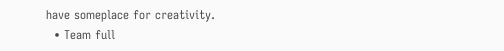have someplace for creativity.
  • Team full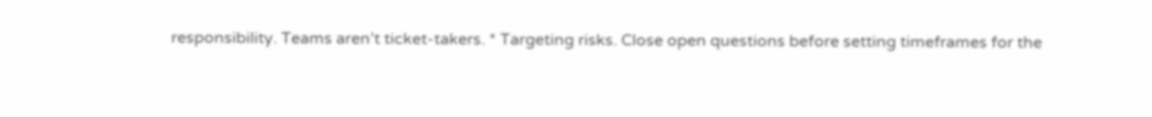responsibility. Teams aren’t ticket-takers. * Targeting risks. Close open questions before setting timeframes for the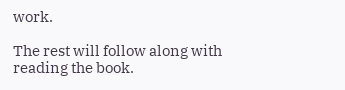work.

The rest will follow along with reading the book.